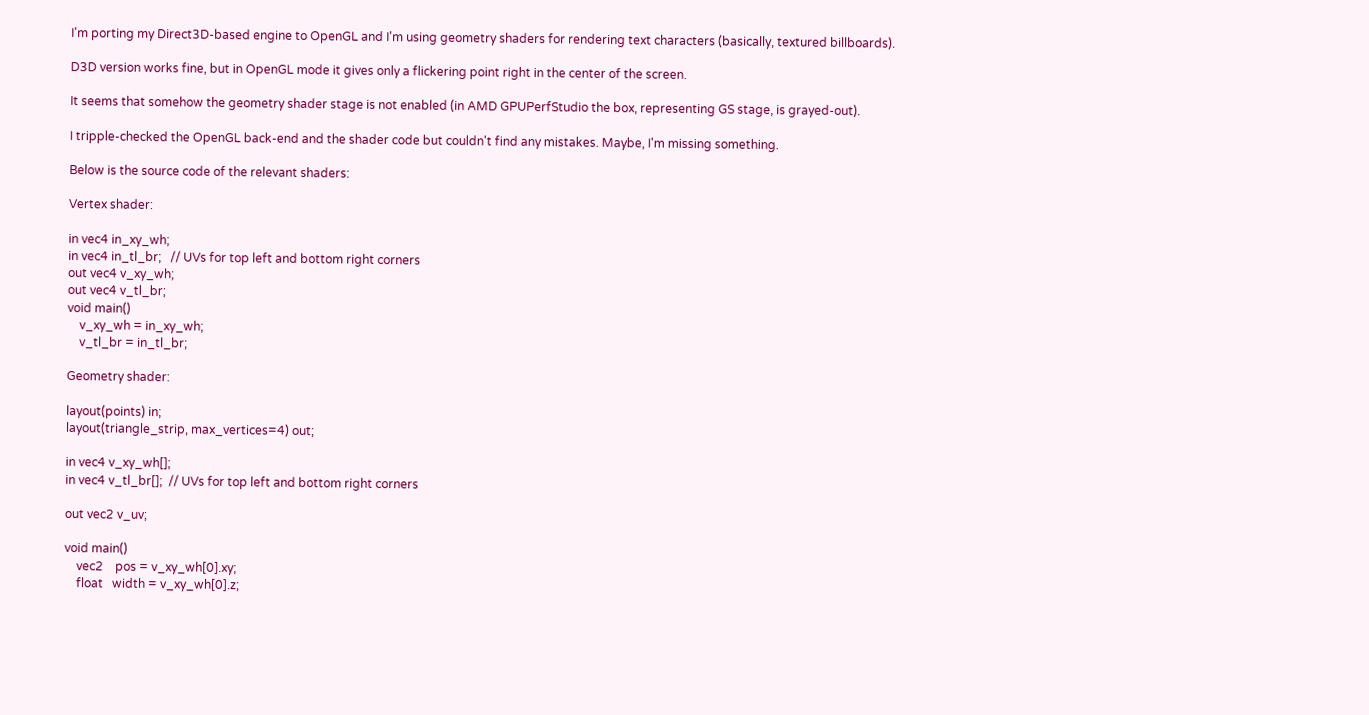I'm porting my Direct3D-based engine to OpenGL and I'm using geometry shaders for rendering text characters (basically, textured billboards).

D3D version works fine, but in OpenGL mode it gives only a flickering point right in the center of the screen.

It seems that somehow the geometry shader stage is not enabled (in AMD GPUPerfStudio the box, representing GS stage, is grayed-out).

I tripple-checked the OpenGL back-end and the shader code but couldn't find any mistakes. Maybe, I'm missing something.

Below is the source code of the relevant shaders:

Vertex shader:

in vec4 in_xy_wh;
in vec4 in_tl_br;   // UVs for top left and bottom right corners
out vec4 v_xy_wh;
out vec4 v_tl_br;
void main()
    v_xy_wh = in_xy_wh;
    v_tl_br = in_tl_br;

Geometry shader:

layout(points) in;
layout(triangle_strip, max_vertices=4) out;

in vec4 v_xy_wh[];
in vec4 v_tl_br[];  // UVs for top left and bottom right corners

out vec2 v_uv;

void main()
    vec2    pos = v_xy_wh[0].xy;
    float   width = v_xy_wh[0].z;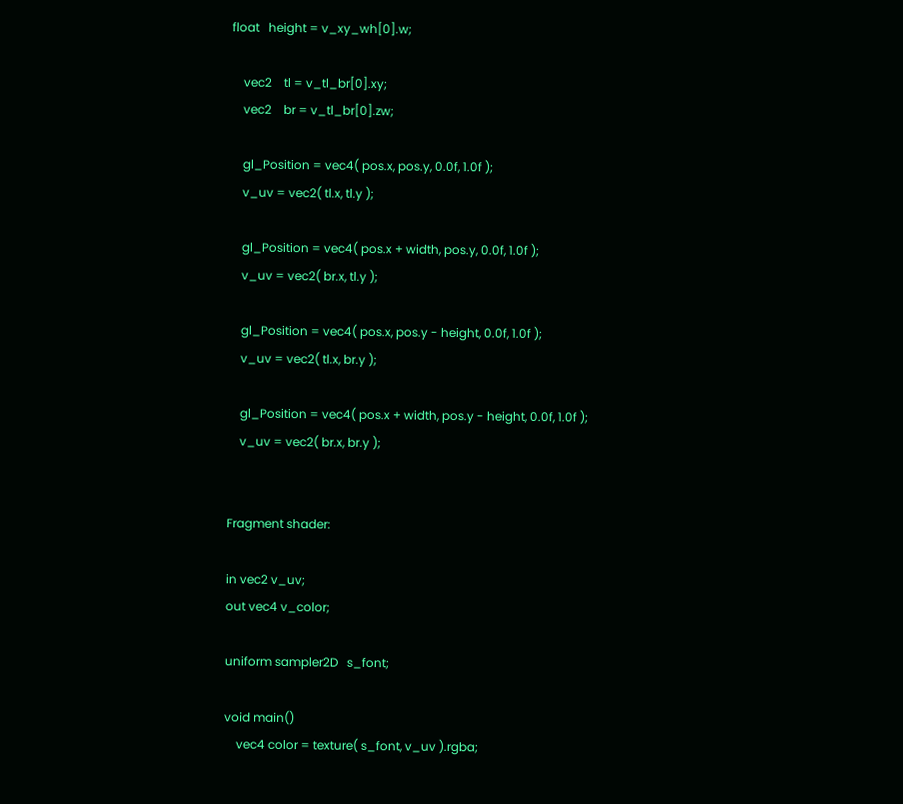float   height = v_xy_wh[0].w;

    vec2    tl = v_tl_br[0].xy;
    vec2    br = v_tl_br[0].zw;

    gl_Position = vec4( pos.x, pos.y, 0.0f, 1.0f );
    v_uv = vec2( tl.x, tl.y );

    gl_Position = vec4( pos.x + width, pos.y, 0.0f, 1.0f );
    v_uv = vec2( br.x, tl.y );

    gl_Position = vec4( pos.x, pos.y - height, 0.0f, 1.0f );
    v_uv = vec2( tl.x, br.y );

    gl_Position = vec4( pos.x + width, pos.y - height, 0.0f, 1.0f );
    v_uv = vec2( br.x, br.y );


Fragment shader:

in vec2 v_uv;
out vec4 v_color;

uniform sampler2D   s_font;

void main()
    vec4 color = texture( s_font, v_uv ).rgba;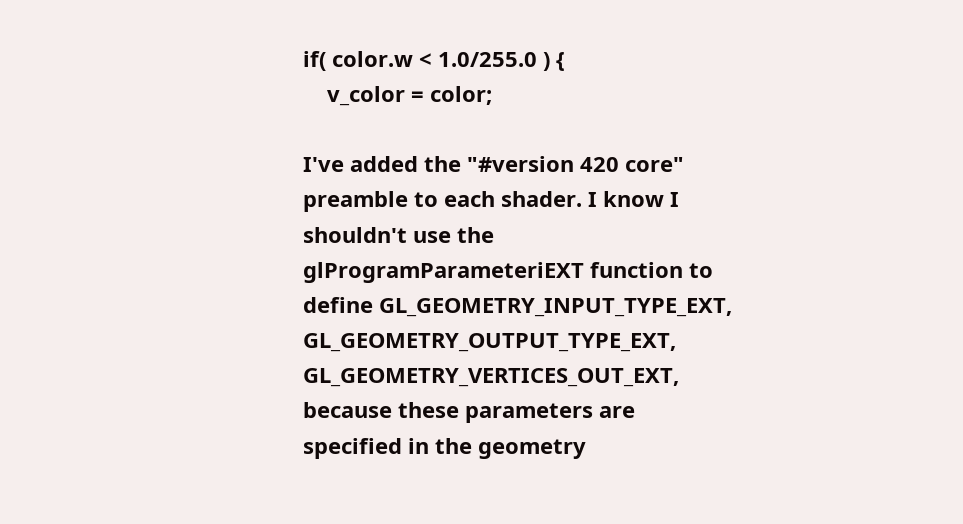if( color.w < 1.0/255.0 ) {
    v_color = color;

I've added the "#version 420 core" preamble to each shader. I know I shouldn't use the glProgramParameteriEXT function to define GL_GEOMETRY_INPUT_TYPE_EXT, GL_GEOMETRY_OUTPUT_TYPE_EXT, GL_GEOMETRY_VERTICES_OUT_EXT, because these parameters are specified in the geometry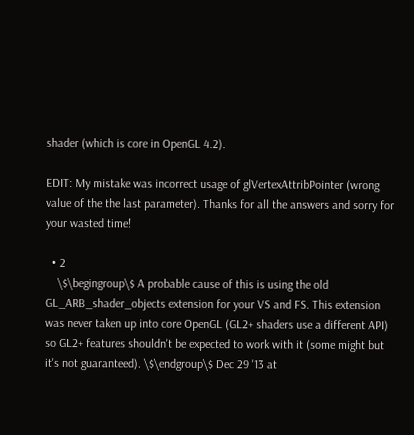shader (which is core in OpenGL 4.2).

EDIT: My mistake was incorrect usage of glVertexAttribPointer (wrong value of the the last parameter). Thanks for all the answers and sorry for your wasted time!

  • 2
    \$\begingroup\$ A probable cause of this is using the old GL_ARB_shader_objects extension for your VS and FS. This extension was never taken up into core OpenGL (GL2+ shaders use a different API) so GL2+ features shouldn't be expected to work with it (some might but it's not guaranteed). \$\endgroup\$ Dec 29 '13 at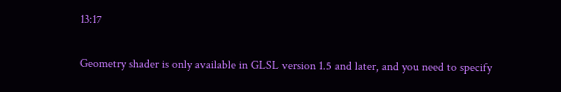13:17

Geometry shader is only available in GLSL version 1.5 and later, and you need to specify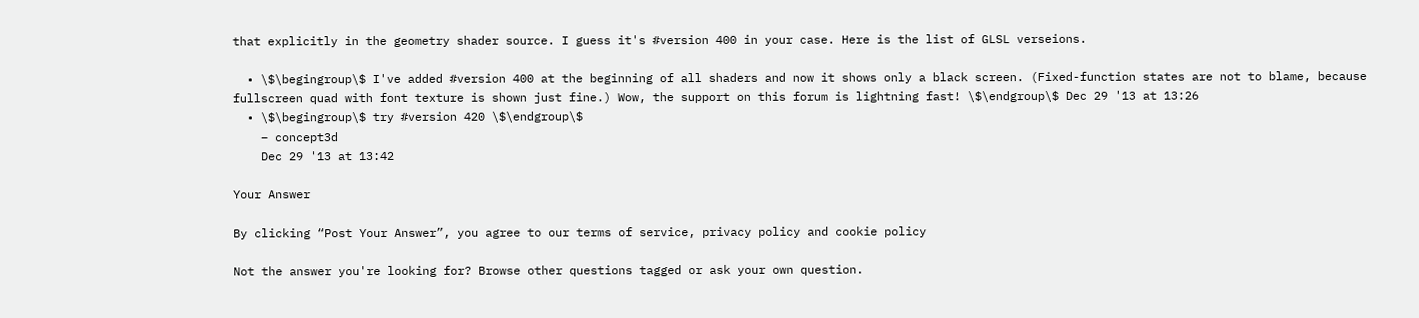that explicitly in the geometry shader source. I guess it's #version 400 in your case. Here is the list of GLSL verseions.

  • \$\begingroup\$ I've added #version 400 at the beginning of all shaders and now it shows only a black screen. (Fixed-function states are not to blame, because fullscreen quad with font texture is shown just fine.) Wow, the support on this forum is lightning fast! \$\endgroup\$ Dec 29 '13 at 13:26
  • \$\begingroup\$ try #version 420 \$\endgroup\$
    – concept3d
    Dec 29 '13 at 13:42

Your Answer

By clicking “Post Your Answer”, you agree to our terms of service, privacy policy and cookie policy

Not the answer you're looking for? Browse other questions tagged or ask your own question.